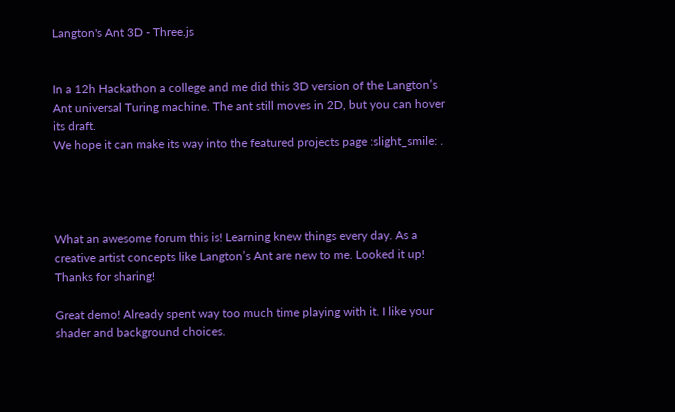Langton's Ant 3D - Three.js


In a 12h Hackathon a college and me did this 3D version of the Langton’s Ant universal Turing machine. The ant still moves in 2D, but you can hover its draft.
We hope it can make its way into the featured projects page :slight_smile: .




What an awesome forum this is! Learning knew things every day. As a creative artist concepts like Langton’s Ant are new to me. Looked it up! Thanks for sharing!

Great demo! Already spent way too much time playing with it. I like your shader and background choices.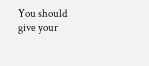You should give your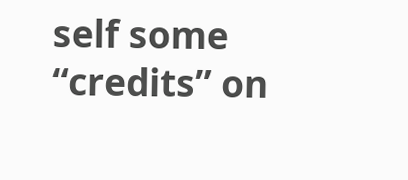self some “credits” on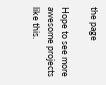the page

Hope to see more awesome projects like this.